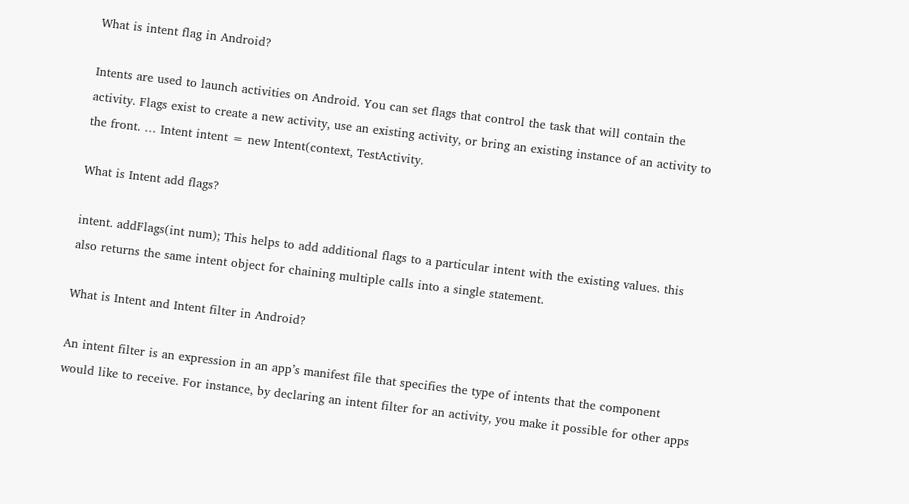What is intent flag in Android?

Intents are used to launch activities on Android. You can set flags that control the task that will contain the activity. Flags exist to create a new activity, use an existing activity, or bring an existing instance of an activity to the front. … Intent intent = new Intent(context, TestActivity.

What is Intent add flags?

intent. addFlags(int num); This helps to add additional flags to a particular intent with the existing values. this also returns the same intent object for chaining multiple calls into a single statement.

What is Intent and Intent filter in Android?

An intent filter is an expression in an app’s manifest file that specifies the type of intents that the component would like to receive. For instance, by declaring an intent filter for an activity, you make it possible for other apps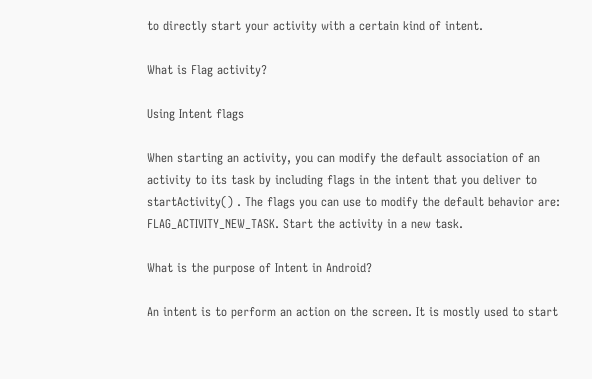to directly start your activity with a certain kind of intent.

What is Flag activity?

Using Intent flags

When starting an activity, you can modify the default association of an activity to its task by including flags in the intent that you deliver to startActivity() . The flags you can use to modify the default behavior are: FLAG_ACTIVITY_NEW_TASK. Start the activity in a new task.

What is the purpose of Intent in Android?

An intent is to perform an action on the screen. It is mostly used to start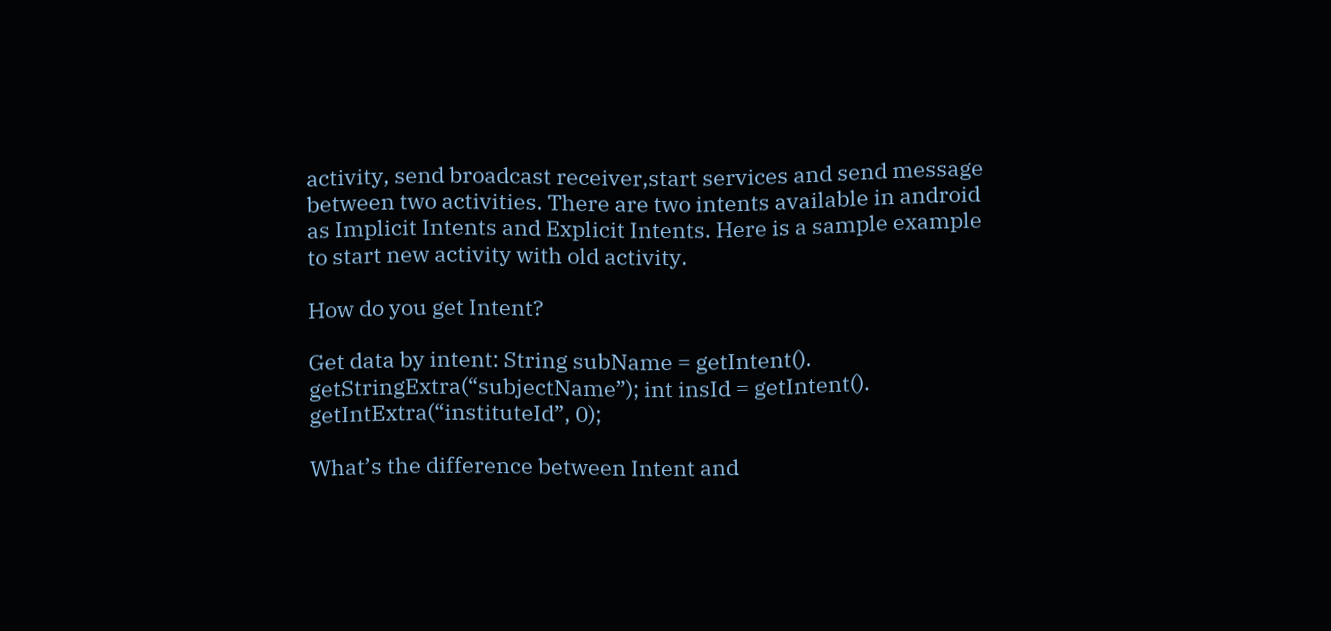activity, send broadcast receiver,start services and send message between two activities. There are two intents available in android as Implicit Intents and Explicit Intents. Here is a sample example to start new activity with old activity.

How do you get Intent?

Get data by intent: String subName = getIntent(). getStringExtra(“subjectName”); int insId = getIntent(). getIntExtra(“instituteId”, 0);

What’s the difference between Intent and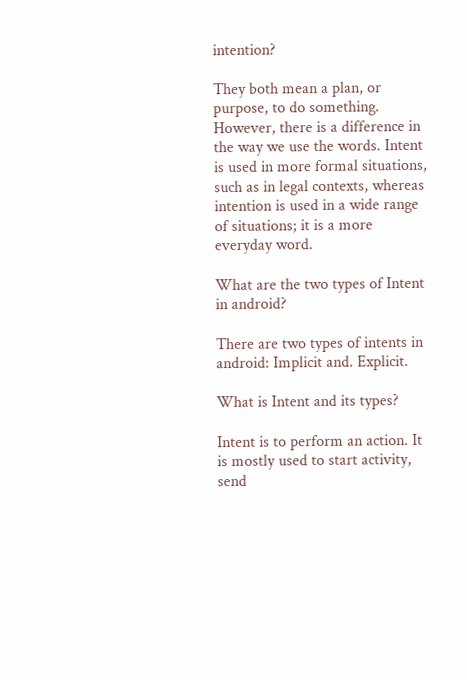intention?

They both mean a plan, or purpose, to do something. However, there is a difference in the way we use the words. Intent is used in more formal situations, such as in legal contexts, whereas intention is used in a wide range of situations; it is a more everyday word.

What are the two types of Intent in android?

There are two types of intents in android: Implicit and. Explicit.

What is Intent and its types?

Intent is to perform an action. It is mostly used to start activity, send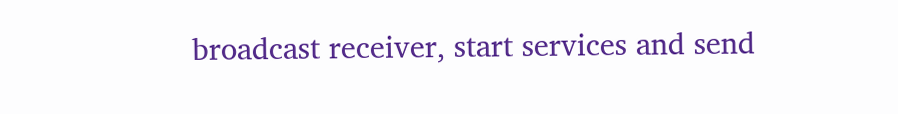broadcast receiver, start services and send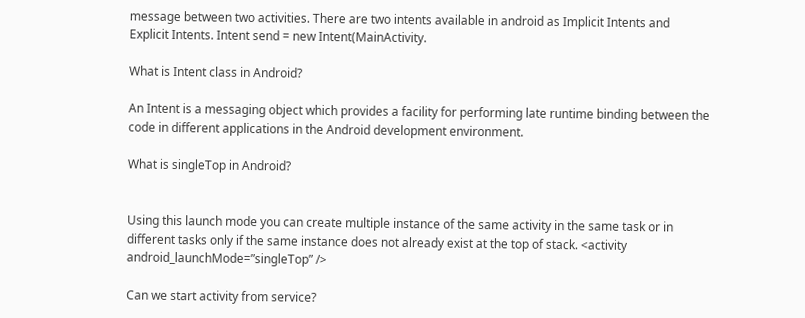message between two activities. There are two intents available in android as Implicit Intents and Explicit Intents. Intent send = new Intent(MainActivity.

What is Intent class in Android?

An Intent is a messaging object which provides a facility for performing late runtime binding between the code in different applications in the Android development environment.

What is singleTop in Android?


Using this launch mode you can create multiple instance of the same activity in the same task or in different tasks only if the same instance does not already exist at the top of stack. <activity android_launchMode=”singleTop” />

Can we start activity from service?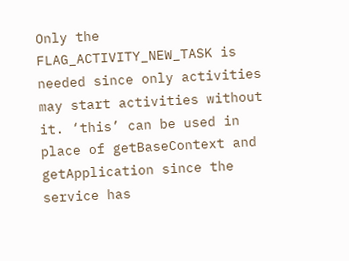Only the FLAG_ACTIVITY_NEW_TASK is needed since only activities may start activities without it. ‘this’ can be used in place of getBaseContext and getApplication since the service has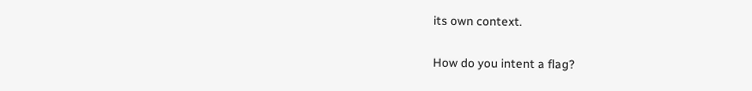its own context.

How do you intent a flag?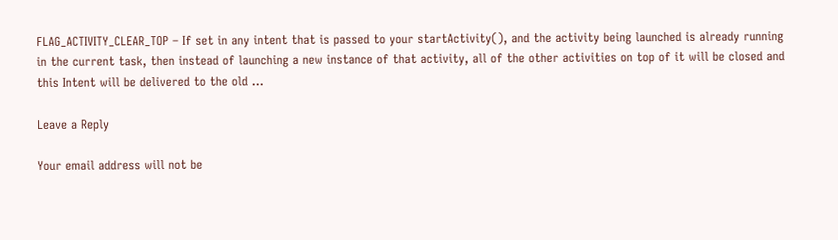FLAG_ACTIVITY_CLEAR_TOP – If set in any intent that is passed to your startActivity(), and the activity being launched is already running in the current task, then instead of launching a new instance of that activity, all of the other activities on top of it will be closed and this Intent will be delivered to the old …

Leave a Reply

Your email address will not be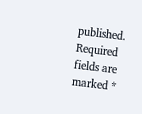published. Required fields are marked *